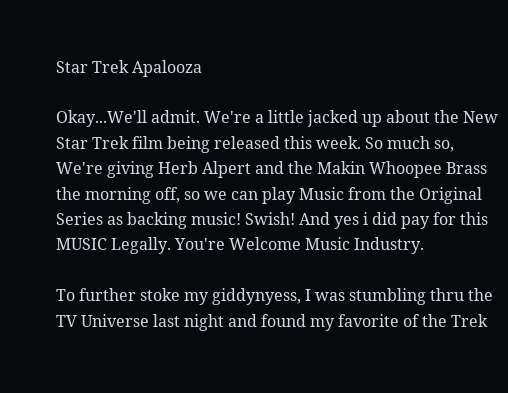Star Trek Apalooza

Okay...We'll admit. We're a little jacked up about the New Star Trek film being released this week. So much so, We're giving Herb Alpert and the Makin Whoopee Brass the morning off, so we can play Music from the Original Series as backing music! Swish! And yes i did pay for this MUSIC Legally. You're Welcome Music Industry.

To further stoke my giddynyess, I was stumbling thru the TV Universe last night and found my favorite of the Trek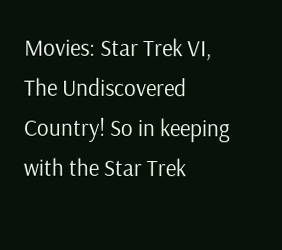Movies: Star Trek VI, The Undiscovered Country! So in keeping with the Star Trek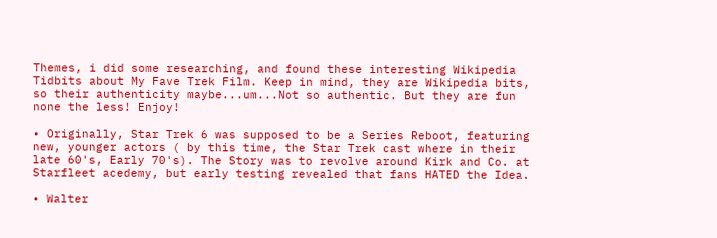Themes, i did some researching, and found these interesting Wikipedia Tidbits about My Fave Trek Film. Keep in mind, they are Wikipedia bits, so their authenticity maybe...um...Not so authentic. But they are fun none the less! Enjoy!

• Originally, Star Trek 6 was supposed to be a Series Reboot, featuring new, younger actors ( by this time, the Star Trek cast where in their late 60's, Early 70's). The Story was to revolve around Kirk and Co. at Starfleet acedemy, but early testing revealed that fans HATED the Idea.

• Walter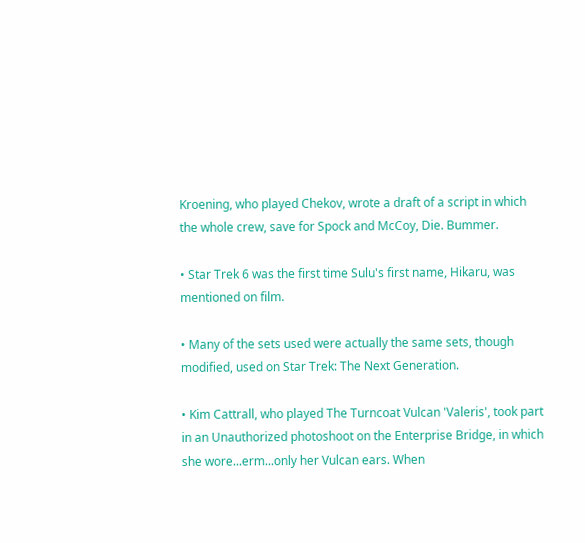Kroening, who played Chekov, wrote a draft of a script in which the whole crew, save for Spock and McCoy, Die. Bummer.

• Star Trek 6 was the first time Sulu's first name, Hikaru, was mentioned on film.

• Many of the sets used were actually the same sets, though modified, used on Star Trek: The Next Generation.

• Kim Cattrall, who played The Turncoat Vulcan 'Valeris', took part in an Unauthorized photoshoot on the Enterprise Bridge, in which she wore...erm...only her Vulcan ears. When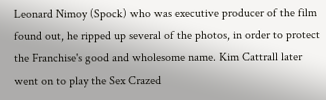Leonard Nimoy (Spock) who was executive producer of the film found out, he ripped up several of the photos, in order to protect the Franchise's good and wholesome name. Kim Cattrall later went on to play the Sex Crazed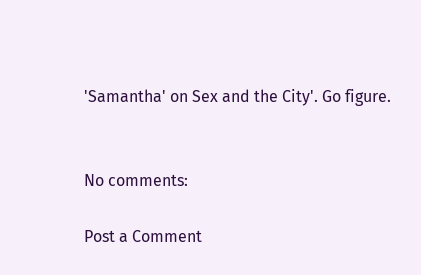'Samantha' on Sex and the City'. Go figure.


No comments:

Post a Comment